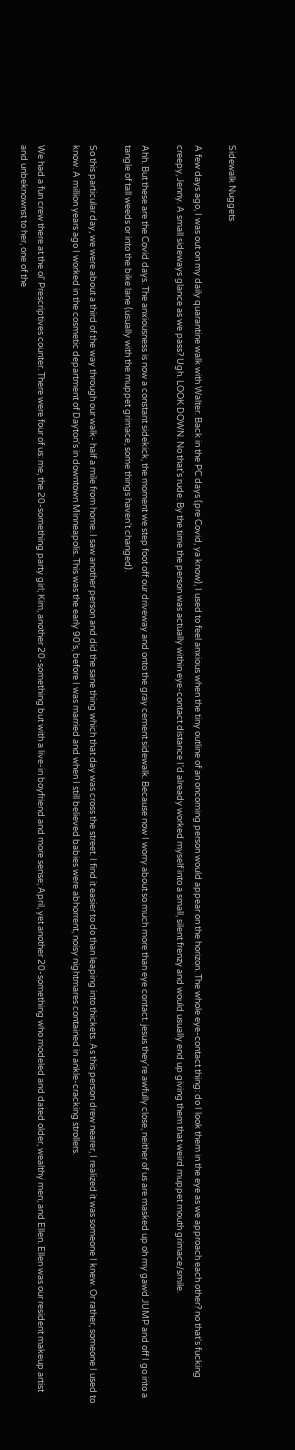Sidewalk Nuggets

A few days ago, I was out on my daily quarantine walk with Walter. Back in the PC days (pre Covid, ya know), I used to feel anxious when the tiny outline of an oncoming person would appear on the horizon. The whole eye-contact thing: do I look them in the eye as we approach each other? no that's fucking creepy, Jenny. A small sideways glance as we pass? Ugh. LOOK DOWN. No that's rude. By the time the person was actually within eye-contact distance I'd already worked myself into a small, silent frenzy and would usually end up giving them that weird muppet mouth grimace/smile.

Ahh. But these are the Covid days. The anxiousness is now a constant sidekick, the moment we step foot off our driveway and onto the gray cement sidewalk. Because now I worry about so much more than eye contact. jesus they're awfully close, neither of us are masked up oh my gawd JUMP and off I go into a tangle of tall weeds or into the bike lane (usually with the muppet grimace, some things haven't changed).

So this particular day, we were about a third of the way through our walk- half a mile from home. I saw another person and did the sane thing which that day was cross the street. I find it easier to do than leaping into thickets. As this person drew nearer, I realized it was someone I knew. Or rather, someone I used to know. A million years ago I worked in the cosmetic department of Dayton's in downtown Minneapolis. This was the early 90's, before I was married and when I still believed babies were abhorrent, noisy nightmares contained in ankle-cracking strollers.

We had a fun crew there at the ol' Prescriptives counter. There were four of us: me, the 20-something party girl; Kim, another 20-something but with a live-in boyfriend and more sense; April, yet another 20-something who modeled and dated older, wealthy men; and Ellen. Ellen was our resident makeup artist and unbeknownst to her, one of the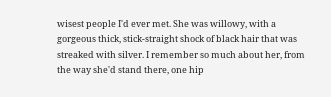wisest people I'd ever met. She was willowy, with a gorgeous thick, stick-straight shock of black hair that was streaked with silver. I remember so much about her, from the way she'd stand there, one hip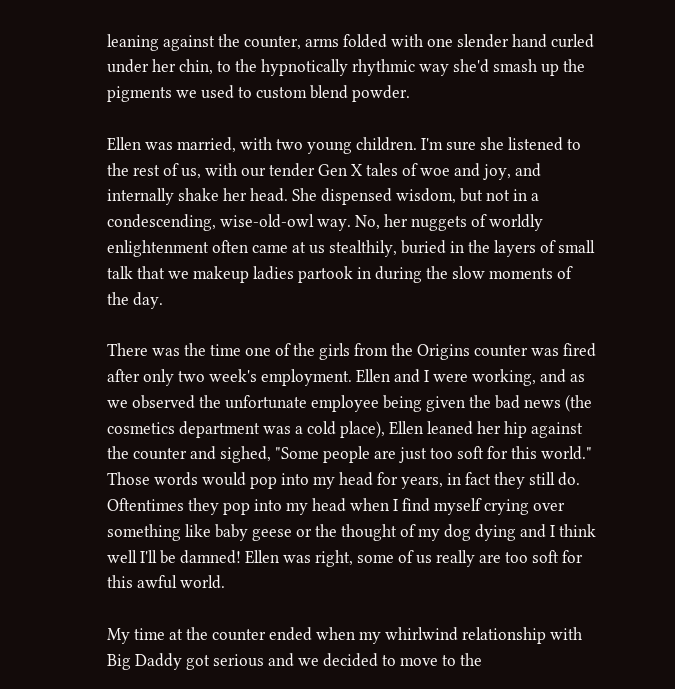leaning against the counter, arms folded with one slender hand curled under her chin, to the hypnotically rhythmic way she'd smash up the pigments we used to custom blend powder.

Ellen was married, with two young children. I'm sure she listened to the rest of us, with our tender Gen X tales of woe and joy, and internally shake her head. She dispensed wisdom, but not in a condescending, wise-old-owl way. No, her nuggets of worldly enlightenment often came at us stealthily, buried in the layers of small talk that we makeup ladies partook in during the slow moments of the day.

There was the time one of the girls from the Origins counter was fired after only two week's employment. Ellen and I were working, and as we observed the unfortunate employee being given the bad news (the cosmetics department was a cold place), Ellen leaned her hip against the counter and sighed, "Some people are just too soft for this world." Those words would pop into my head for years, in fact they still do. Oftentimes they pop into my head when I find myself crying over something like baby geese or the thought of my dog dying and I think well I'll be damned! Ellen was right, some of us really are too soft for this awful world.

My time at the counter ended when my whirlwind relationship with Big Daddy got serious and we decided to move to the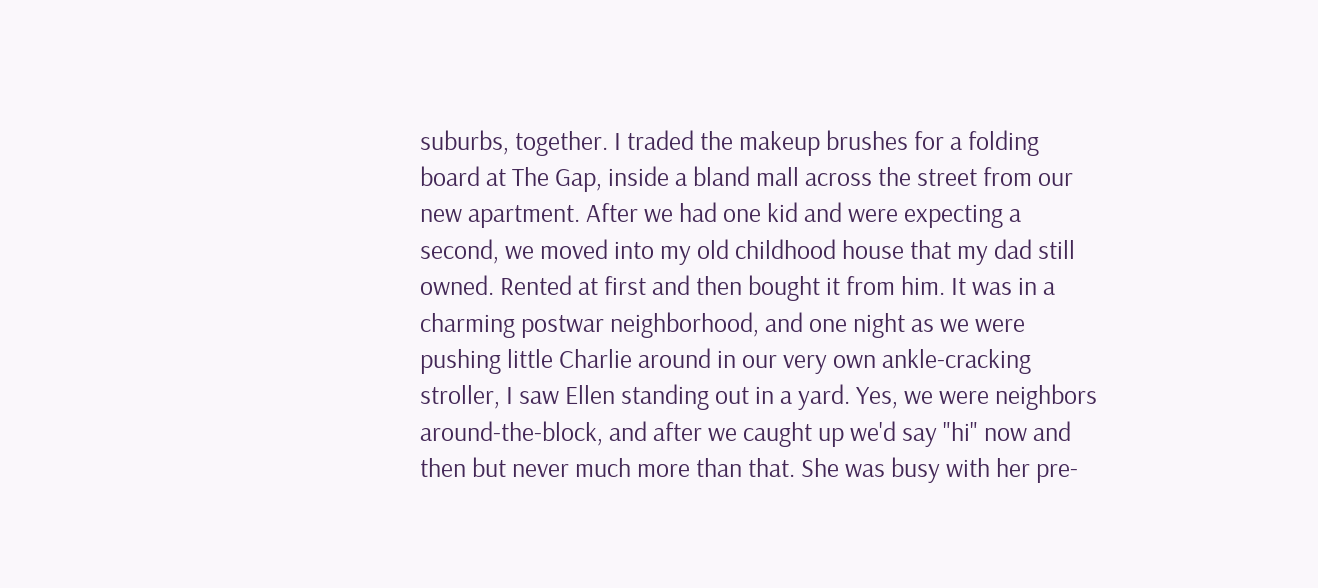suburbs, together. I traded the makeup brushes for a folding board at The Gap, inside a bland mall across the street from our new apartment. After we had one kid and were expecting a second, we moved into my old childhood house that my dad still owned. Rented at first and then bought it from him. It was in a charming postwar neighborhood, and one night as we were pushing little Charlie around in our very own ankle-cracking stroller, I saw Ellen standing out in a yard. Yes, we were neighbors around-the-block, and after we caught up we'd say "hi" now and then but never much more than that. She was busy with her pre-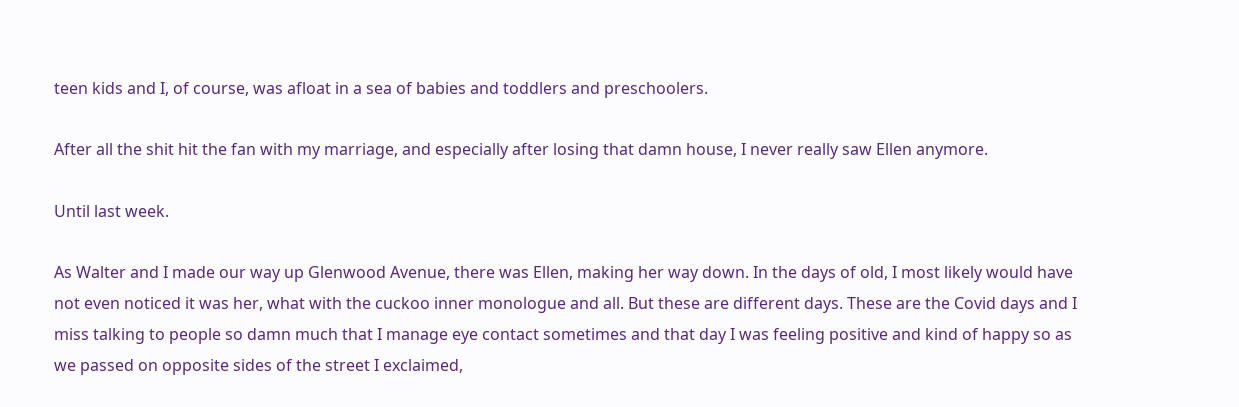teen kids and I, of course, was afloat in a sea of babies and toddlers and preschoolers.

After all the shit hit the fan with my marriage, and especially after losing that damn house, I never really saw Ellen anymore.

Until last week.

As Walter and I made our way up Glenwood Avenue, there was Ellen, making her way down. In the days of old, I most likely would have not even noticed it was her, what with the cuckoo inner monologue and all. But these are different days. These are the Covid days and I miss talking to people so damn much that I manage eye contact sometimes and that day I was feeling positive and kind of happy so as we passed on opposite sides of the street I exclaimed,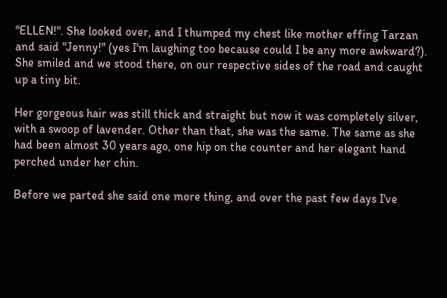"ELLEN!". She looked over, and I thumped my chest like mother effing Tarzan and said "Jenny!" (yes I'm laughing too because could I be any more awkward?). She smiled and we stood there, on our respective sides of the road and caught up a tiny bit.

Her gorgeous hair was still thick and straight but now it was completely silver, with a swoop of lavender. Other than that, she was the same. The same as she had been almost 30 years ago, one hip on the counter and her elegant hand perched under her chin.

Before we parted she said one more thing, and over the past few days I've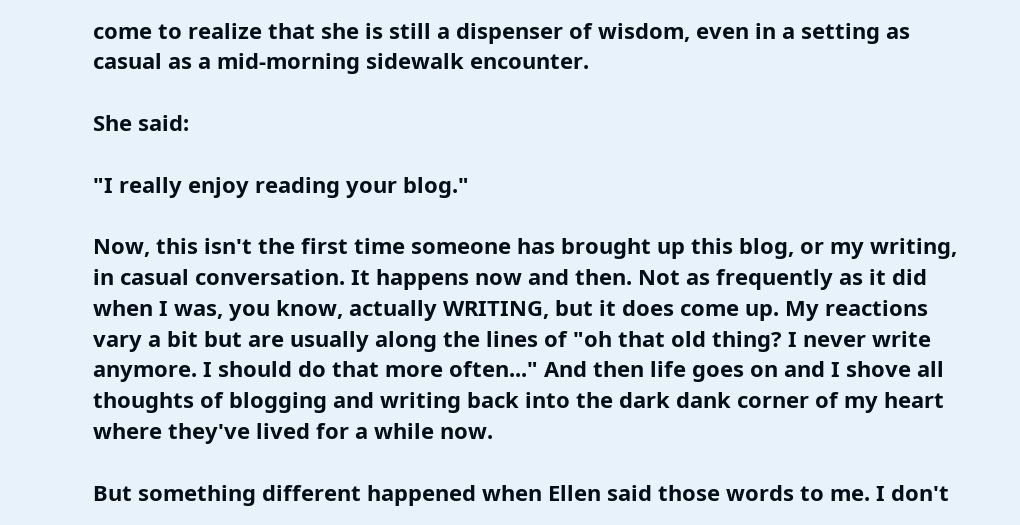come to realize that she is still a dispenser of wisdom, even in a setting as casual as a mid-morning sidewalk encounter.

She said:

"I really enjoy reading your blog."

Now, this isn't the first time someone has brought up this blog, or my writing, in casual conversation. It happens now and then. Not as frequently as it did when I was, you know, actually WRITING, but it does come up. My reactions vary a bit but are usually along the lines of "oh that old thing? I never write anymore. I should do that more often..." And then life goes on and I shove all thoughts of blogging and writing back into the dark dank corner of my heart where they've lived for a while now.

But something different happened when Ellen said those words to me. I don't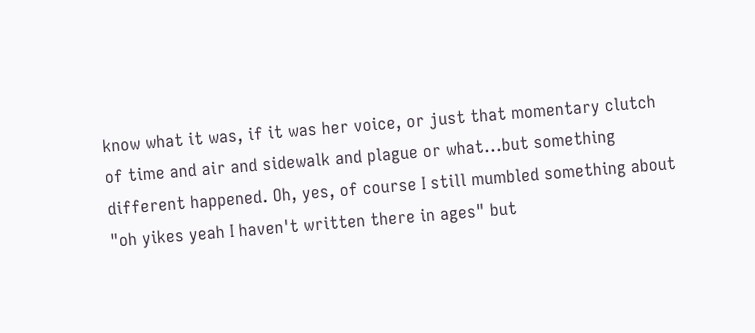know what it was, if it was her voice, or just that momentary clutch of time and air and sidewalk and plague or what...but something different happened. Oh, yes, of course I still mumbled something about "oh yikes yeah I haven't written there in ages" but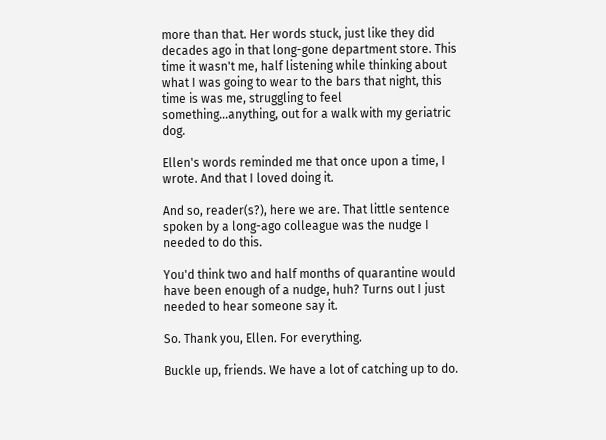more than that. Her words stuck, just like they did decades ago in that long-gone department store. This time it wasn't me, half listening while thinking about what I was going to wear to the bars that night, this time is was me, struggling to feel something...anything, out for a walk with my geriatric dog.

Ellen's words reminded me that once upon a time, I wrote. And that I loved doing it.

And so, reader(s?), here we are. That little sentence spoken by a long-ago colleague was the nudge I needed to do this.

You'd think two and half months of quarantine would have been enough of a nudge, huh? Turns out I just needed to hear someone say it.

So. Thank you, Ellen. For everything.

Buckle up, friends. We have a lot of catching up to do.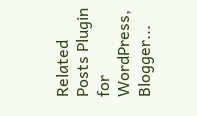Related Posts Plugin for WordPress, Blogger...